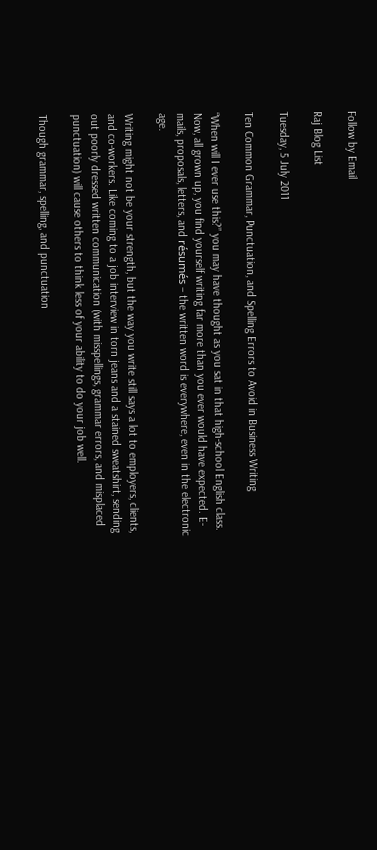Follow by Email

Raj Blog List

Tuesday, 5 July 2011

Ten Common Grammar, Punctuation, and Spelling Errors to Avoid in Business Writing

“When will I ever use this?” you may have thought as you sat in that high-school English class. Now, all grown up, you find yourself writing far more than you ever would have expected. E-mails, proposals, letters, and résumés – the written word is everywhere, even in the electronic age.

Writing might not be your strength, but the way you write still says a lot to employers, clients, and co-workers. Like coming to a job interview in torn jeans and a stained sweatshirt, sending out poorly dressed written communication (with misspellings, grammar errors, and misplaced punctuation) will cause others to think less of your ability to do your job well.

Though grammar, spelling, and punctuation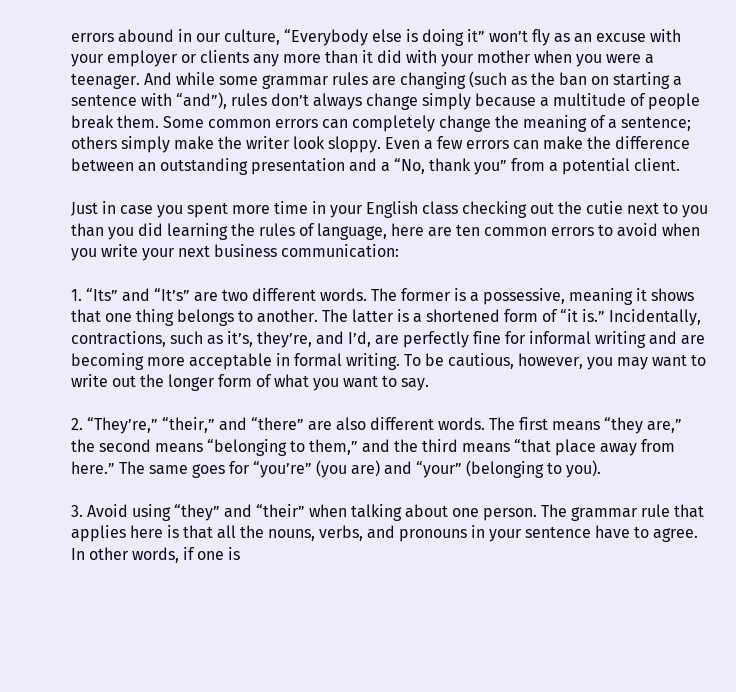errors abound in our culture, “Everybody else is doing it” won’t fly as an excuse with your employer or clients any more than it did with your mother when you were a teenager. And while some grammar rules are changing (such as the ban on starting a sentence with “and”), rules don’t always change simply because a multitude of people break them. Some common errors can completely change the meaning of a sentence; others simply make the writer look sloppy. Even a few errors can make the difference between an outstanding presentation and a “No, thank you” from a potential client.

Just in case you spent more time in your English class checking out the cutie next to you than you did learning the rules of language, here are ten common errors to avoid when you write your next business communication:

1. “Its” and “It’s” are two different words. The former is a possessive, meaning it shows that one thing belongs to another. The latter is a shortened form of “it is.” Incidentally, contractions, such as it’s, they’re, and I’d, are perfectly fine for informal writing and are becoming more acceptable in formal writing. To be cautious, however, you may want to write out the longer form of what you want to say.

2. “They’re,” “their,” and “there” are also different words. The first means “they are,” the second means “belonging to them,” and the third means “that place away from here.” The same goes for “you’re” (you are) and “your” (belonging to you).

3. Avoid using “they” and “their” when talking about one person. The grammar rule that applies here is that all the nouns, verbs, and pronouns in your sentence have to agree. In other words, if one is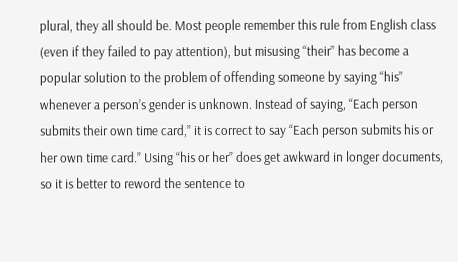plural, they all should be. Most people remember this rule from English class (even if they failed to pay attention), but misusing “their” has become a popular solution to the problem of offending someone by saying “his” whenever a person’s gender is unknown. Instead of saying, “Each person submits their own time card,” it is correct to say “Each person submits his or her own time card.” Using “his or her” does get awkward in longer documents, so it is better to reword the sentence to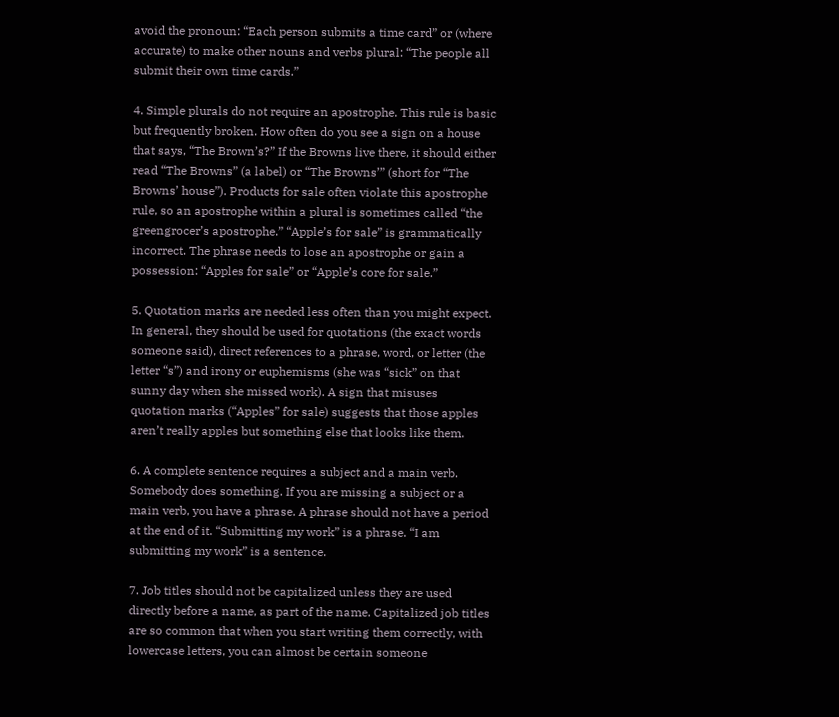avoid the pronoun: “Each person submits a time card” or (where accurate) to make other nouns and verbs plural: “The people all submit their own time cards.”

4. Simple plurals do not require an apostrophe. This rule is basic but frequently broken. How often do you see a sign on a house that says, “The Brown’s?” If the Browns live there, it should either read “The Browns” (a label) or “The Browns’” (short for “The Browns’ house”). Products for sale often violate this apostrophe rule, so an apostrophe within a plural is sometimes called “the greengrocer’s apostrophe.” “Apple’s for sale” is grammatically incorrect. The phrase needs to lose an apostrophe or gain a possession: “Apples for sale” or “Apple’s core for sale.”

5. Quotation marks are needed less often than you might expect. In general, they should be used for quotations (the exact words someone said), direct references to a phrase, word, or letter (the letter “s”) and irony or euphemisms (she was “sick” on that sunny day when she missed work). A sign that misuses quotation marks (“Apples” for sale) suggests that those apples aren’t really apples but something else that looks like them.

6. A complete sentence requires a subject and a main verb. Somebody does something. If you are missing a subject or a main verb, you have a phrase. A phrase should not have a period at the end of it. “Submitting my work” is a phrase. “I am submitting my work” is a sentence.

7. Job titles should not be capitalized unless they are used directly before a name, as part of the name. Capitalized job titles are so common that when you start writing them correctly, with lowercase letters, you can almost be certain someone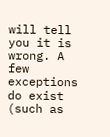will tell you it is wrong. A few exceptions do exist (such as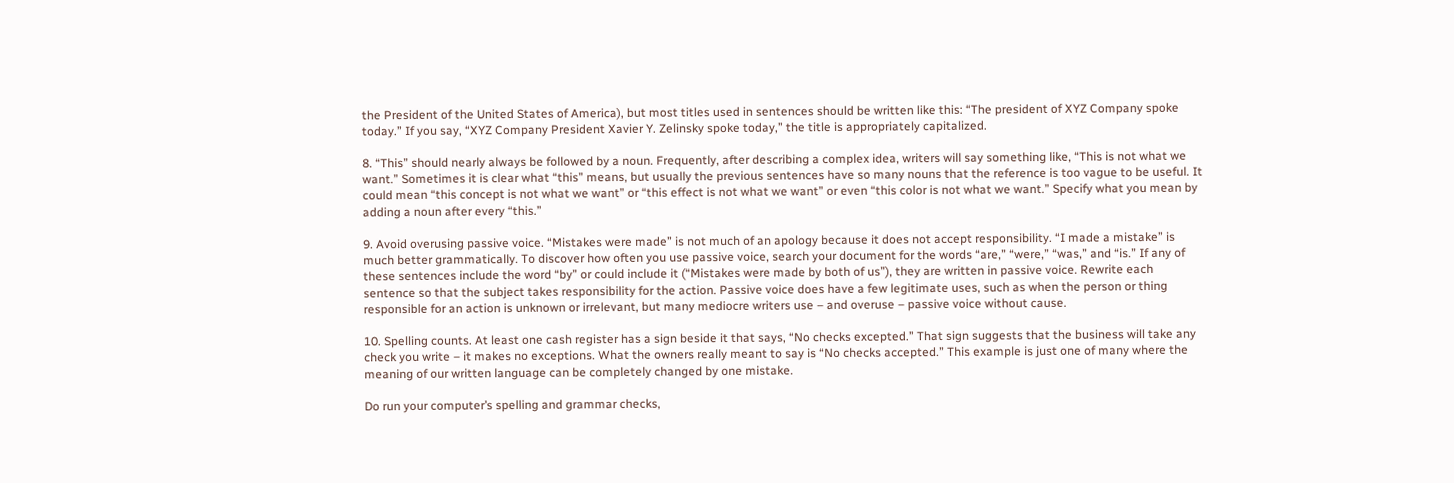the President of the United States of America), but most titles used in sentences should be written like this: “The president of XYZ Company spoke today.” If you say, “XYZ Company President Xavier Y. Zelinsky spoke today,” the title is appropriately capitalized.

8. “This” should nearly always be followed by a noun. Frequently, after describing a complex idea, writers will say something like, “This is not what we want.” Sometimes it is clear what “this” means, but usually the previous sentences have so many nouns that the reference is too vague to be useful. It could mean “this concept is not what we want” or “this effect is not what we want” or even “this color is not what we want.” Specify what you mean by adding a noun after every “this.”

9. Avoid overusing passive voice. “Mistakes were made” is not much of an apology because it does not accept responsibility. “I made a mistake” is much better grammatically. To discover how often you use passive voice, search your document for the words “are,” “were,” “was,” and “is.” If any of these sentences include the word “by” or could include it (“Mistakes were made by both of us”), they are written in passive voice. Rewrite each sentence so that the subject takes responsibility for the action. Passive voice does have a few legitimate uses, such as when the person or thing responsible for an action is unknown or irrelevant, but many mediocre writers use – and overuse – passive voice without cause.

10. Spelling counts. At least one cash register has a sign beside it that says, “No checks excepted.” That sign suggests that the business will take any check you write – it makes no exceptions. What the owners really meant to say is “No checks accepted.” This example is just one of many where the meaning of our written language can be completely changed by one mistake.

Do run your computer’s spelling and grammar checks,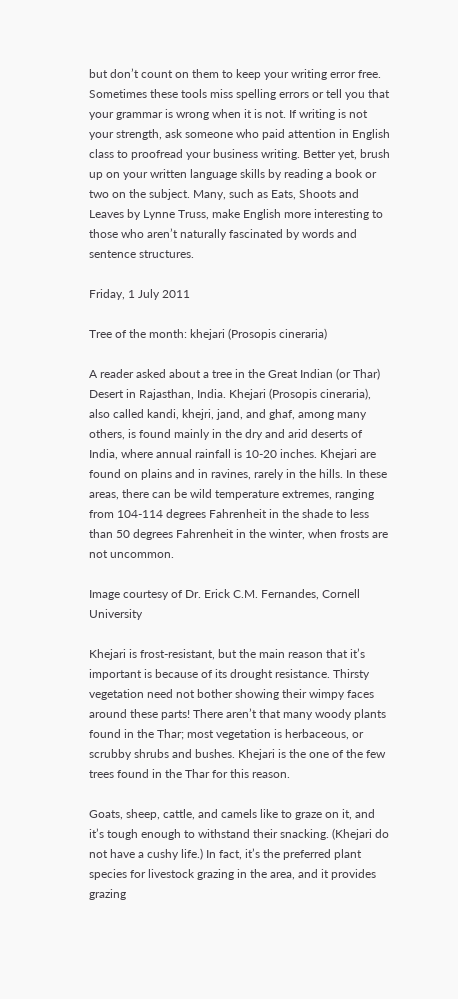but don’t count on them to keep your writing error free. Sometimes these tools miss spelling errors or tell you that your grammar is wrong when it is not. If writing is not your strength, ask someone who paid attention in English class to proofread your business writing. Better yet, brush up on your written language skills by reading a book or two on the subject. Many, such as Eats, Shoots and Leaves by Lynne Truss, make English more interesting to those who aren’t naturally fascinated by words and sentence structures.

Friday, 1 July 2011

Tree of the month: khejari (Prosopis cineraria)

A reader asked about a tree in the Great Indian (or Thar) Desert in Rajasthan, India. Khejari (Prosopis cineraria), also called kandi, khejri, jand, and ghaf, among many others, is found mainly in the dry and arid deserts of India, where annual rainfall is 10-20 inches. Khejari are found on plains and in ravines, rarely in the hills. In these areas, there can be wild temperature extremes, ranging from 104-114 degrees Fahrenheit in the shade to less than 50 degrees Fahrenheit in the winter, when frosts are not uncommon.

Image courtesy of Dr. Erick C.M. Fernandes, Cornell University

Khejari is frost-resistant, but the main reason that it’s important is because of its drought resistance. Thirsty vegetation need not bother showing their wimpy faces around these parts! There aren’t that many woody plants found in the Thar; most vegetation is herbaceous, or scrubby shrubs and bushes. Khejari is the one of the few trees found in the Thar for this reason.

Goats, sheep, cattle, and camels like to graze on it, and it’s tough enough to withstand their snacking. (Khejari do not have a cushy life.) In fact, it’s the preferred plant species for livestock grazing in the area, and it provides grazing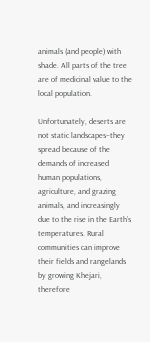animals (and people) with shade. All parts of the tree are of medicinal value to the local population.

Unfortunately, deserts are not static landscapes–they spread because of the demands of increased human populations, agriculture, and grazing animals, and increasingly due to the rise in the Earth’s temperatures. Rural communities can improve their fields and rangelands by growing Khejari, therefore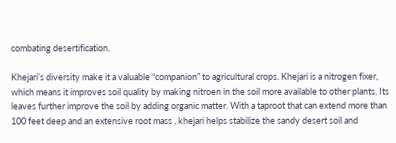combating desertification.

Khejari’s diversity make it a valuable “companion” to agricultural crops. Khejari is a nitrogen fixer, which means it improves soil quality by making nitroen in the soil more available to other plants. Its leaves further improve the soil by adding organic matter. With a taproot that can extend more than 100 feet deep and an extensive root mass , khejari helps stabilize the sandy desert soil and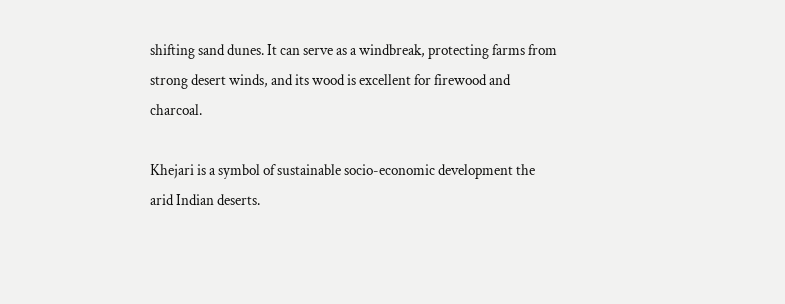shifting sand dunes. It can serve as a windbreak, protecting farms from strong desert winds, and its wood is excellent for firewood and charcoal.

Khejari is a symbol of sustainable socio-economic development the arid Indian deserts.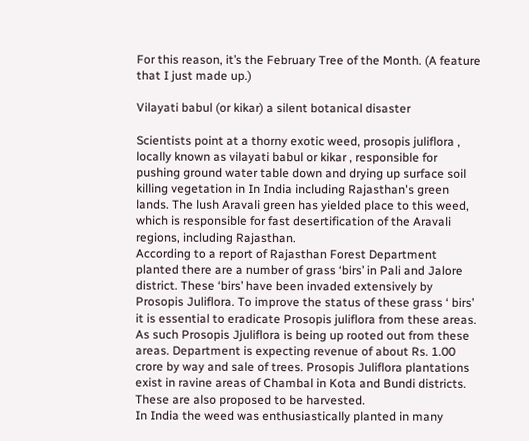For this reason, it’s the February Tree of the Month. (A feature that I just made up.)

Vilayati babul (or kikar) a silent botanical disaster

Scientists point at a thorny exotic weed, prosopis juliflora , locally known as vilayati babul or kikar , responsible for pushing ground water table down and drying up surface soil killing vegetation in In India including Rajasthan's green lands. The lush Aravali green has yielded place to this weed, which is responsible for fast desertification of the Aravali regions, including Rajasthan.
According to a report of Rajasthan Forest Department planted there are a number of grass ‘birs’ in Pali and Jalore district. These ‘birs’ have been invaded extensively by Prosopis Juliflora. To improve the status of these grass ‘ birs’ it is essential to eradicate Prosopis juliflora from these areas. As such Prosopis Jjuliflora is being up rooted out from these areas. Department is expecting revenue of about Rs. 1.00 crore by way and sale of trees. Prosopis Juliflora plantations exist in ravine areas of Chambal in Kota and Bundi districts. These are also proposed to be harvested.
In India the weed was enthusiastically planted in many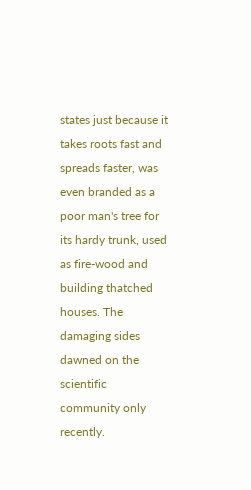states just because it takes roots fast and spreads faster, was even branded as a poor man's tree for its hardy trunk, used as fire-wood and building thatched houses. The damaging sides dawned on the scientific community only recently.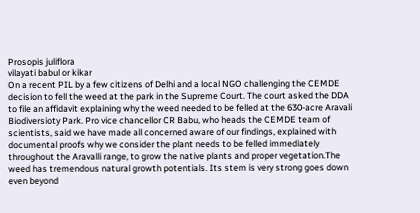Prosopis juliflora
vilayati babul or kikar
On a recent PIL by a few citizens of Delhi and a local NGO challenging the CEMDE decision to fell the weed at the park in the Supreme Court. The court asked the DDA to file an affidavit explaining why the weed needed to be felled at the 630-acre Aravali Biodiversioty Park. Pro vice chancellor CR Babu, who heads the CEMDE team of scientists, said we have made all concerned aware of our findings, explained with documental proofs why we consider the plant needs to be felled immediately throughout the Aravalli range, to grow the native plants and proper vegetation.The weed has tremendous natural growth potentials. Its stem is very strong goes down even beyond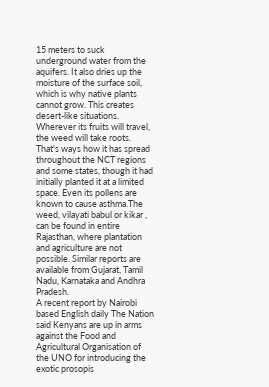15 meters to suck underground water from the aquifers. It also dries up the moisture of the surface soil, which is why native plants cannot grow. This creates desert-like situations. Wherever its fruits will travel, the weed will take roots. That's ways how it has spread throughout the NCT regions and some states, though it had initially planted it at a limited space. Even its pollens are known to cause asthma.The weed, vilayati babul or kikar , can be found in entire Rajasthan, where plantation and agriculture are not possible. Similar reports are available from Gujarat, Tamil Nadu, Karnataka and Andhra Pradesh.
A recent report by Nairobi based English daily The Nation said Kenyans are up in arms against the Food and Agricultural Organisation of the UNO for introducing the exotic prosopis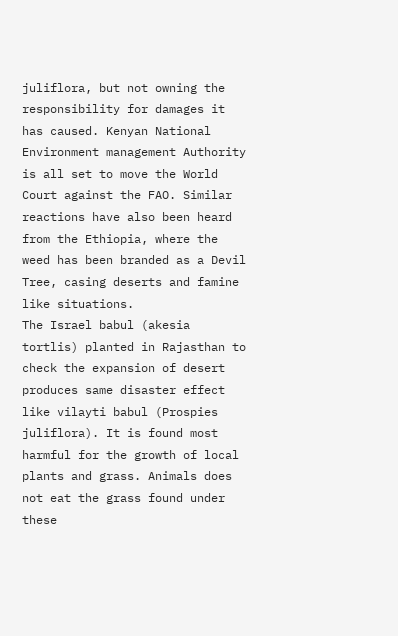juliflora, but not owning the responsibility for damages it has caused. Kenyan National Environment management Authority is all set to move the World Court against the FAO. Similar reactions have also been heard from the Ethiopia, where the weed has been branded as a Devil Tree, casing deserts and famine like situations.
The Israel babul (akesia tortlis) planted in Rajasthan to check the expansion of desert produces same disaster effect like vilayti babul (Prospies juliflora). It is found most harmful for the growth of local plants and grass. Animals does not eat the grass found under these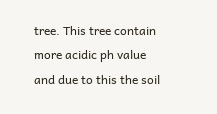tree. This tree contain more acidic ph value and due to this the soil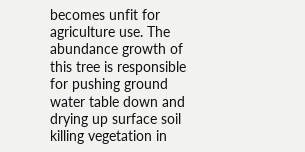becomes unfit for agriculture use. The abundance growth of this tree is responsible for pushing ground water table down and drying up surface soil killing vegetation in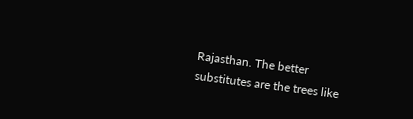Rajasthan. The better substitutes are the trees like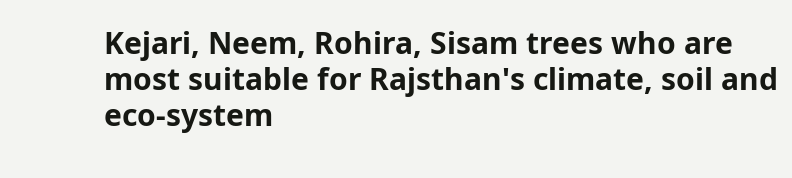Kejari, Neem, Rohira, Sisam trees who are most suitable for Rajsthan's climate, soil and eco-system